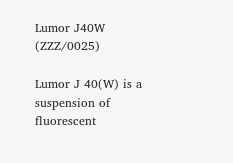Lumor J40W (ZZZ/0025)

Lumor J 40(W) is a suspension of fluorescent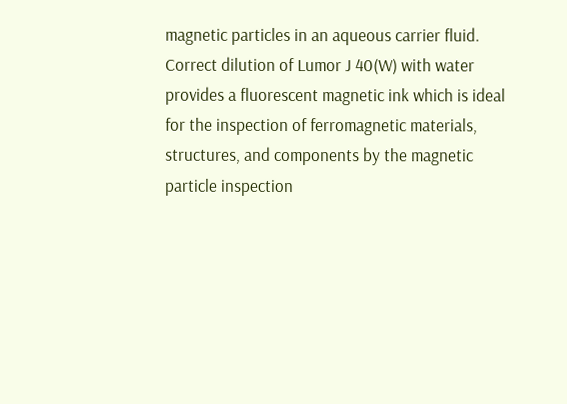magnetic particles in an aqueous carrier fluid. Correct dilution of Lumor J 40(W) with water provides a fluorescent magnetic ink which is ideal for the inspection of ferromagnetic materials, structures, and components by the magnetic particle inspection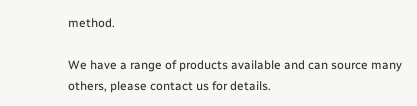method.

We have a range of products available and can source many others, please contact us for details.